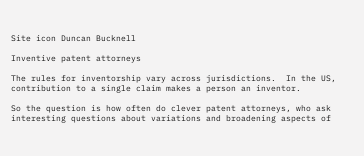Site icon Duncan Bucknell

Inventive patent attorneys

The rules for inventorship vary across jurisdictions.  In the US, contribution to a single claim makes a person an inventor.

So the question is how often do clever patent attorneys, who ask interesting questions about variations and broadening aspects of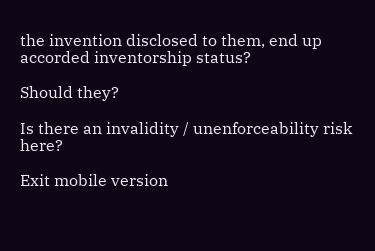the invention disclosed to them, end up accorded inventorship status?

Should they?

Is there an invalidity / unenforceability risk here?

Exit mobile version